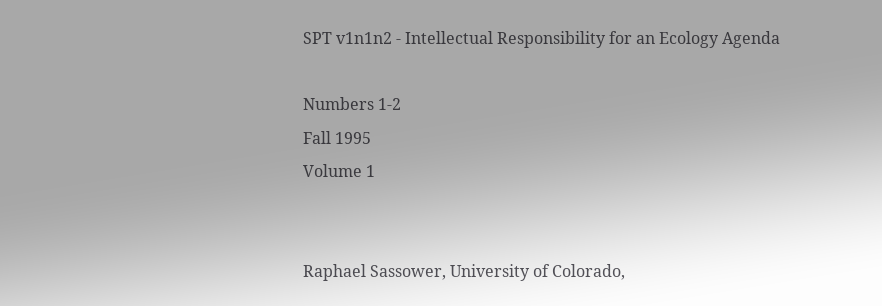SPT v1n1n2 - Intellectual Responsibility for an Ecology Agenda

Numbers 1-2
Fall 1995
Volume 1


Raphael Sassower, University of Colorado,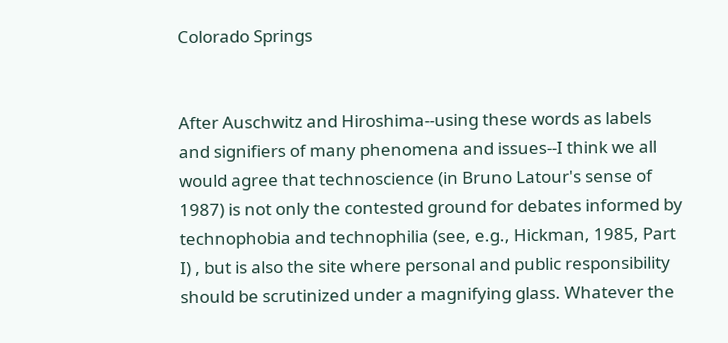Colorado Springs


After Auschwitz and Hiroshima--using these words as labels and signifiers of many phenomena and issues--I think we all would agree that technoscience (in Bruno Latour's sense of 1987) is not only the contested ground for debates informed by technophobia and technophilia (see, e.g., Hickman, 1985, Part I) , but is also the site where personal and public responsibility should be scrutinized under a magnifying glass. Whatever the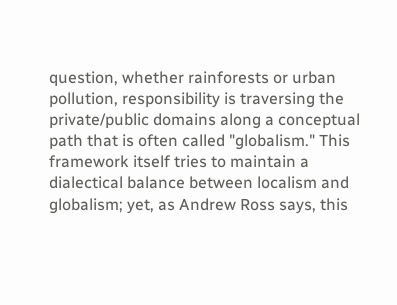question, whether rainforests or urban pollution, responsibility is traversing the private/public domains along a conceptual path that is often called "globalism." This framework itself tries to maintain a dialectical balance between localism and globalism; yet, as Andrew Ross says, this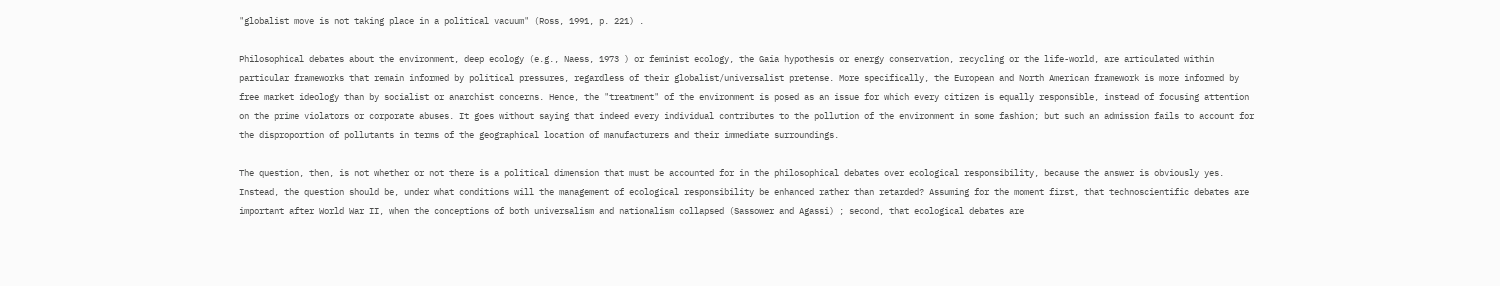"globalist move is not taking place in a political vacuum" (Ross, 1991, p. 221) .

Philosophical debates about the environment, deep ecology (e.g., Naess, 1973 ) or feminist ecology, the Gaia hypothesis or energy conservation, recycling or the life-world, are articulated within particular frameworks that remain informed by political pressures, regardless of their globalist/universalist pretense. More specifically, the European and North American framework is more informed by free market ideology than by socialist or anarchist concerns. Hence, the "treatment" of the environment is posed as an issue for which every citizen is equally responsible, instead of focusing attention on the prime violators or corporate abuses. It goes without saying that indeed every individual contributes to the pollution of the environment in some fashion; but such an admission fails to account for the disproportion of pollutants in terms of the geographical location of manufacturers and their immediate surroundings.

The question, then, is not whether or not there is a political dimension that must be accounted for in the philosophical debates over ecological responsibility, because the answer is obviously yes. Instead, the question should be, under what conditions will the management of ecological responsibility be enhanced rather than retarded? Assuming for the moment first, that technoscientific debates are important after World War II, when the conceptions of both universalism and nationalism collapsed (Sassower and Agassi) ; second, that ecological debates are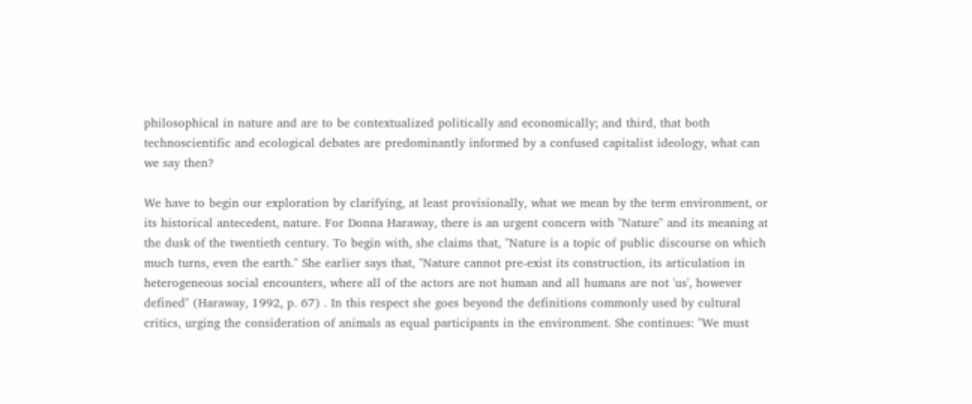philosophical in nature and are to be contextualized politically and economically; and third, that both technoscientific and ecological debates are predominantly informed by a confused capitalist ideology, what can we say then?

We have to begin our exploration by clarifying, at least provisionally, what we mean by the term environment, or its historical antecedent, nature. For Donna Haraway, there is an urgent concern with "Nature" and its meaning at the dusk of the twentieth century. To begin with, she claims that, "Nature is a topic of public discourse on which much turns, even the earth." She earlier says that, "Nature cannot pre-exist its construction, its articulation in heterogeneous social encounters, where all of the actors are not human and all humans are not 'us', however defined" (Haraway, 1992, p. 67) . In this respect she goes beyond the definitions commonly used by cultural critics, urging the consideration of animals as equal participants in the environment. She continues: "We must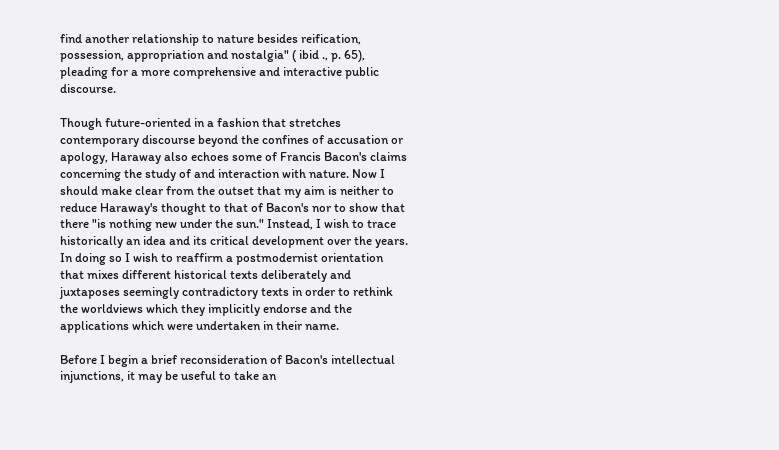find another relationship to nature besides reification, possession, appropriation and nostalgia" ( ibid ., p. 65), pleading for a more comprehensive and interactive public discourse.

Though future-oriented in a fashion that stretches contemporary discourse beyond the confines of accusation or apology, Haraway also echoes some of Francis Bacon's claims concerning the study of and interaction with nature. Now I should make clear from the outset that my aim is neither to reduce Haraway's thought to that of Bacon's nor to show that there "is nothing new under the sun." Instead, I wish to trace historically an idea and its critical development over the years. In doing so I wish to reaffirm a postmodernist orientation that mixes different historical texts deliberately and juxtaposes seemingly contradictory texts in order to rethink the worldviews which they implicitly endorse and the applications which were undertaken in their name.

Before I begin a brief reconsideration of Bacon's intellectual injunctions, it may be useful to take an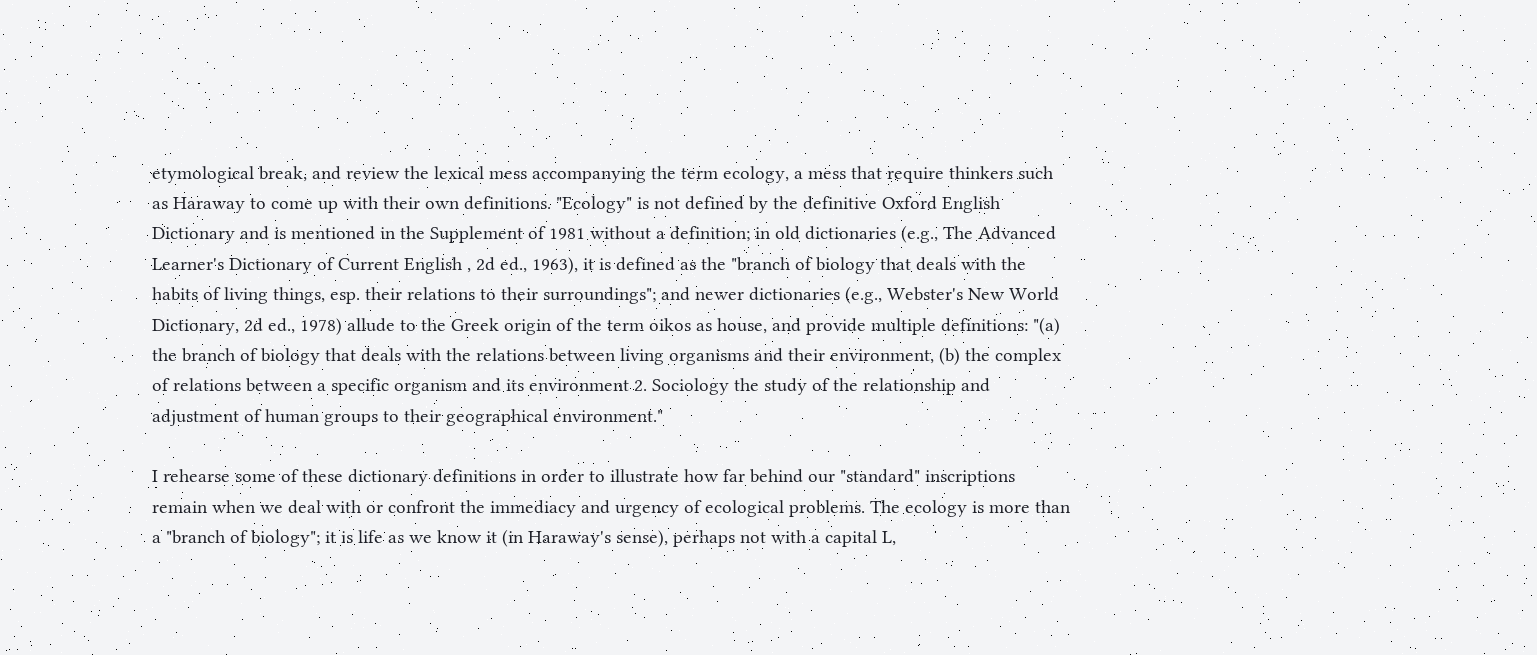etymological break, and review the lexical mess accompanying the term ecology, a mess that require thinkers such as Haraway to come up with their own definitions. "Ecology" is not defined by the definitive Oxford English Dictionary and is mentioned in the Supplement of 1981 without a definition; in old dictionaries (e.g., The Advanced Learner's Dictionary of Current English , 2d ed., 1963), it is defined as the "branch of biology that deals with the habits of living things, esp. their relations to their surroundings"; and newer dictionaries (e.g., Webster's New World Dictionary, 2d ed., 1978) allude to the Greek origin of the term oikos as house, and provide multiple definitions: "(a) the branch of biology that deals with the relations between living organisms and their environment, (b) the complex of relations between a specific organism and its environment 2. Sociology the study of the relationship and adjustment of human groups to their geographical environment."

I rehearse some of these dictionary definitions in order to illustrate how far behind our "standard" inscriptions remain when we deal with or confront the immediacy and urgency of ecological problems. The ecology is more than a "branch of biology"; it is life as we know it (in Haraway's sense), perhaps not with a capital L,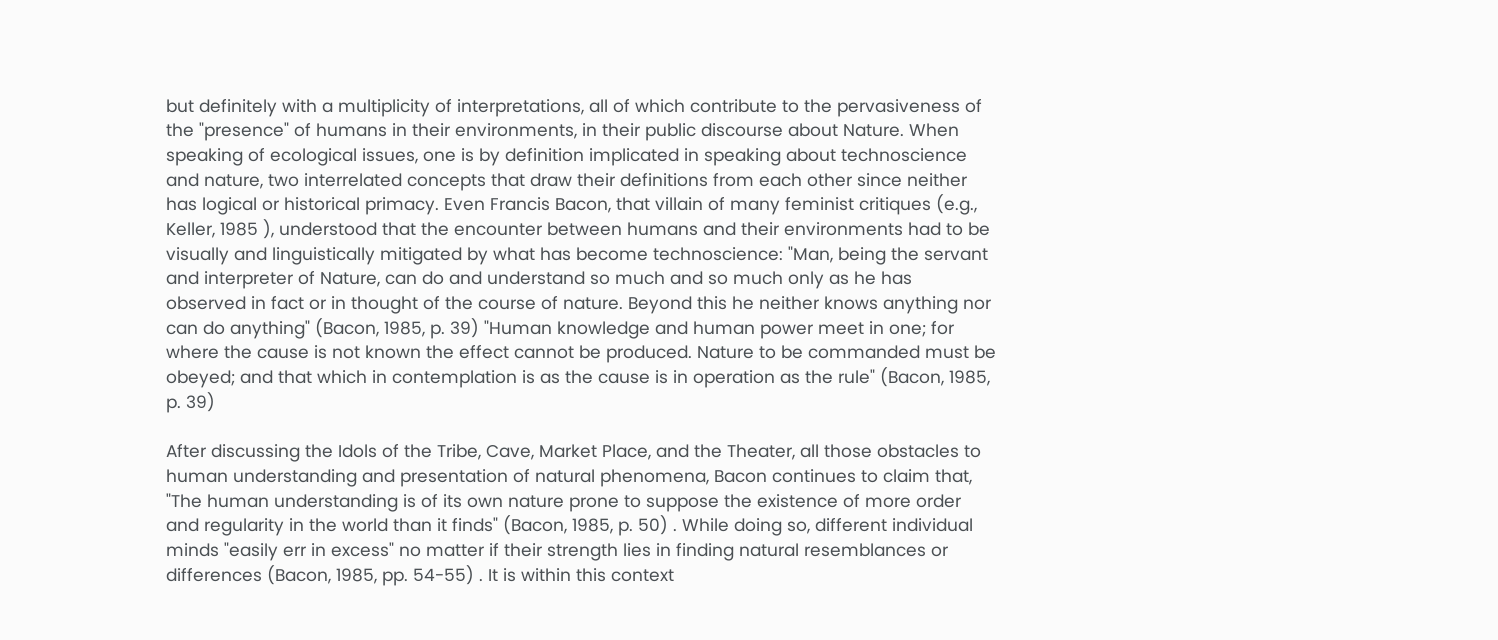but definitely with a multiplicity of interpretations, all of which contribute to the pervasiveness of the "presence" of humans in their environments, in their public discourse about Nature. When speaking of ecological issues, one is by definition implicated in speaking about technoscience and nature, two interrelated concepts that draw their definitions from each other since neither has logical or historical primacy. Even Francis Bacon, that villain of many feminist critiques (e.g., Keller, 1985 ), understood that the encounter between humans and their environments had to be visually and linguistically mitigated by what has become technoscience: "Man, being the servant and interpreter of Nature, can do and understand so much and so much only as he has observed in fact or in thought of the course of nature. Beyond this he neither knows anything nor can do anything" (Bacon, 1985, p. 39) "Human knowledge and human power meet in one; for where the cause is not known the effect cannot be produced. Nature to be commanded must be obeyed; and that which in contemplation is as the cause is in operation as the rule" (Bacon, 1985, p. 39)

After discussing the Idols of the Tribe, Cave, Market Place, and the Theater, all those obstacles to human understanding and presentation of natural phenomena, Bacon continues to claim that, "The human understanding is of its own nature prone to suppose the existence of more order and regularity in the world than it finds" (Bacon, 1985, p. 50) . While doing so, different individual minds "easily err in excess" no matter if their strength lies in finding natural resemblances or differences (Bacon, 1985, pp. 54-55) . It is within this context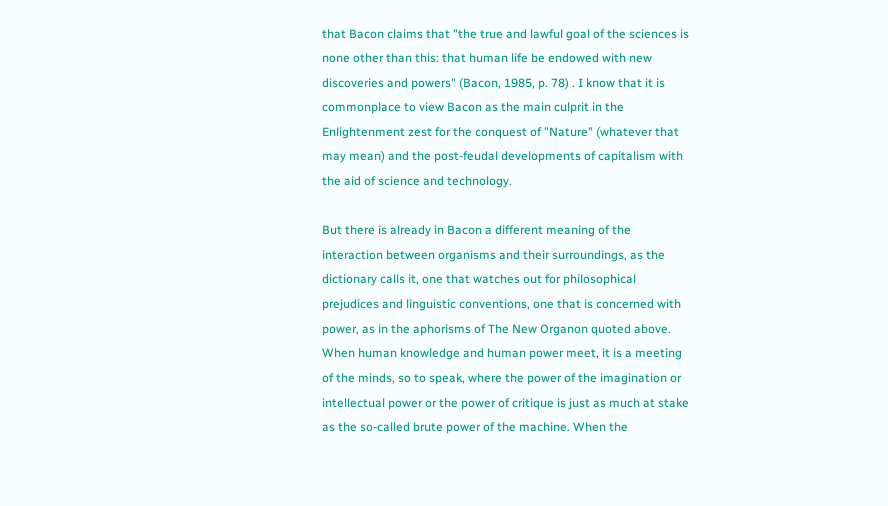that Bacon claims that "the true and lawful goal of the sciences is none other than this: that human life be endowed with new discoveries and powers" (Bacon, 1985, p. 78) . I know that it is commonplace to view Bacon as the main culprit in the Enlightenment zest for the conquest of "Nature" (whatever that may mean) and the post-feudal developments of capitalism with the aid of science and technology.

But there is already in Bacon a different meaning of the interaction between organisms and their surroundings, as the dictionary calls it, one that watches out for philosophical prejudices and linguistic conventions, one that is concerned with power, as in the aphorisms of The New Organon quoted above. When human knowledge and human power meet, it is a meeting of the minds, so to speak, where the power of the imagination or intellectual power or the power of critique is just as much at stake as the so-called brute power of the machine. When the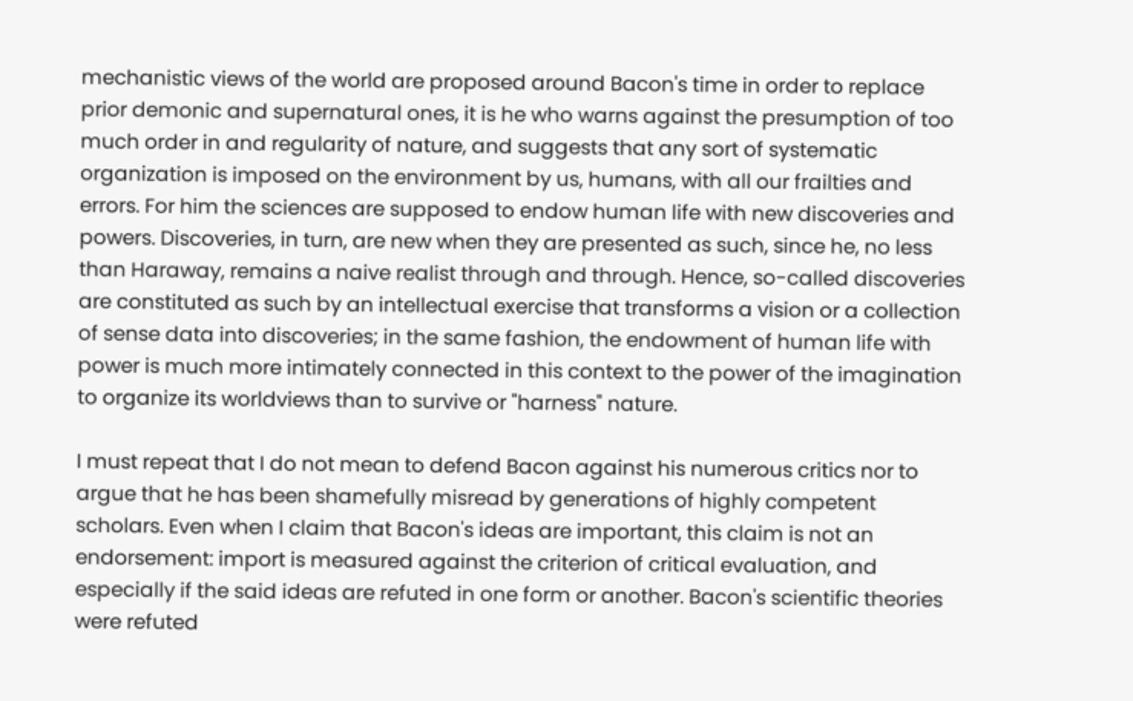mechanistic views of the world are proposed around Bacon's time in order to replace prior demonic and supernatural ones, it is he who warns against the presumption of too much order in and regularity of nature, and suggests that any sort of systematic organization is imposed on the environment by us, humans, with all our frailties and errors. For him the sciences are supposed to endow human life with new discoveries and powers. Discoveries, in turn, are new when they are presented as such, since he, no less than Haraway, remains a naive realist through and through. Hence, so-called discoveries are constituted as such by an intellectual exercise that transforms a vision or a collection of sense data into discoveries; in the same fashion, the endowment of human life with power is much more intimately connected in this context to the power of the imagination to organize its worldviews than to survive or "harness" nature.

I must repeat that I do not mean to defend Bacon against his numerous critics nor to argue that he has been shamefully misread by generations of highly competent scholars. Even when I claim that Bacon's ideas are important, this claim is not an endorsement: import is measured against the criterion of critical evaluation, and especially if the said ideas are refuted in one form or another. Bacon's scientific theories were refuted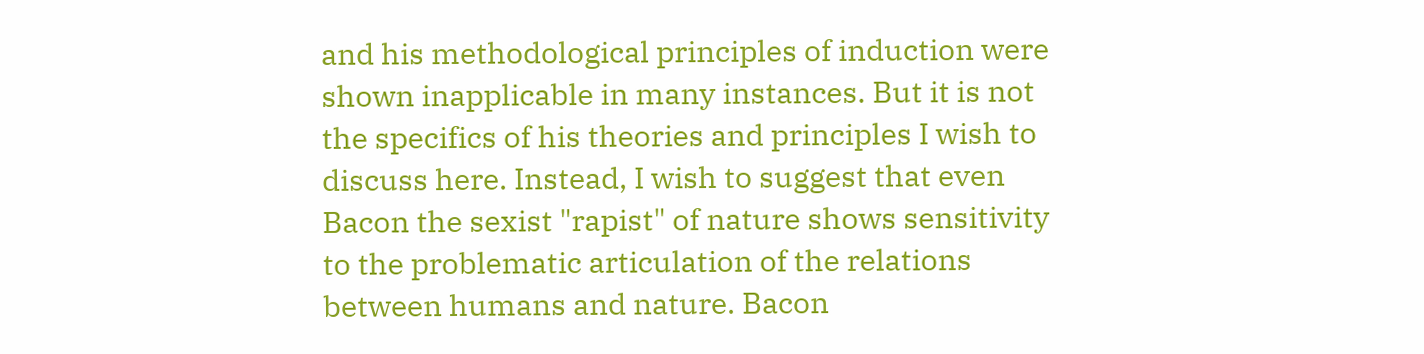and his methodological principles of induction were shown inapplicable in many instances. But it is not the specifics of his theories and principles I wish to discuss here. Instead, I wish to suggest that even Bacon the sexist "rapist" of nature shows sensitivity to the problematic articulation of the relations between humans and nature. Bacon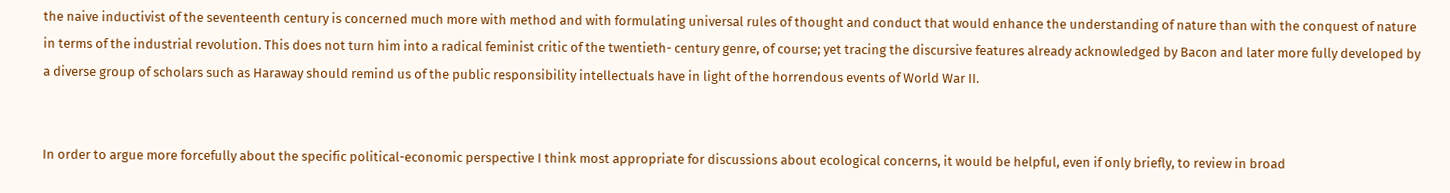the naive inductivist of the seventeenth century is concerned much more with method and with formulating universal rules of thought and conduct that would enhance the understanding of nature than with the conquest of nature in terms of the industrial revolution. This does not turn him into a radical feminist critic of the twentieth- century genre, of course; yet tracing the discursive features already acknowledged by Bacon and later more fully developed by a diverse group of scholars such as Haraway should remind us of the public responsibility intellectuals have in light of the horrendous events of World War II.


In order to argue more forcefully about the specific political-economic perspective I think most appropriate for discussions about ecological concerns, it would be helpful, even if only briefly, to review in broad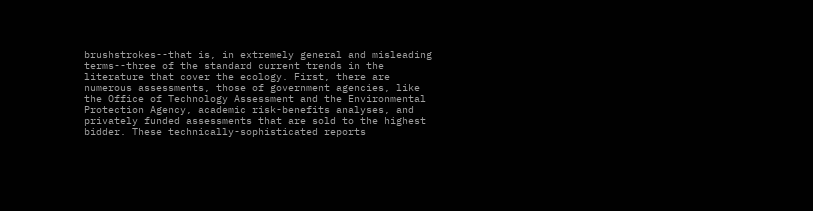brushstrokes--that is, in extremely general and misleading terms--three of the standard current trends in the literature that cover the ecology. First, there are numerous assessments, those of government agencies, like the Office of Technology Assessment and the Environmental Protection Agency, academic risk-benefits analyses, and privately funded assessments that are sold to the highest bidder. These technically-sophisticated reports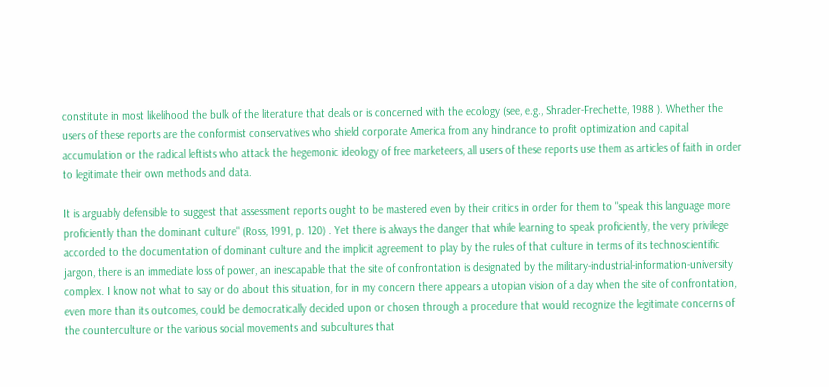constitute in most likelihood the bulk of the literature that deals or is concerned with the ecology (see, e.g., Shrader-Frechette, 1988 ). Whether the users of these reports are the conformist conservatives who shield corporate America from any hindrance to profit optimization and capital accumulation or the radical leftists who attack the hegemonic ideology of free marketeers, all users of these reports use them as articles of faith in order to legitimate their own methods and data.

It is arguably defensible to suggest that assessment reports ought to be mastered even by their critics in order for them to "speak this language more proficiently than the dominant culture" (Ross, 1991, p. 120) . Yet there is always the danger that while learning to speak proficiently, the very privilege accorded to the documentation of dominant culture and the implicit agreement to play by the rules of that culture in terms of its technoscientific jargon, there is an immediate loss of power, an inescapable that the site of confrontation is designated by the military-industrial-information-university complex. I know not what to say or do about this situation, for in my concern there appears a utopian vision of a day when the site of confrontation, even more than its outcomes, could be democratically decided upon or chosen through a procedure that would recognize the legitimate concerns of the counterculture or the various social movements and subcultures that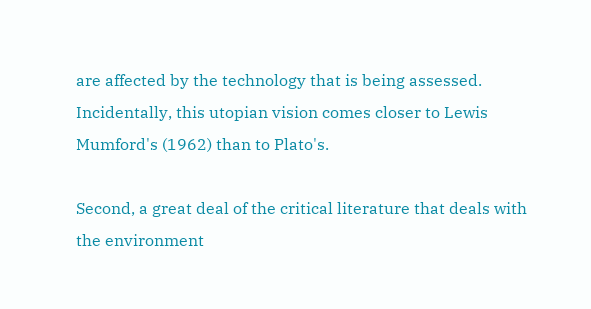are affected by the technology that is being assessed. Incidentally, this utopian vision comes closer to Lewis Mumford's (1962) than to Plato's.

Second, a great deal of the critical literature that deals with the environment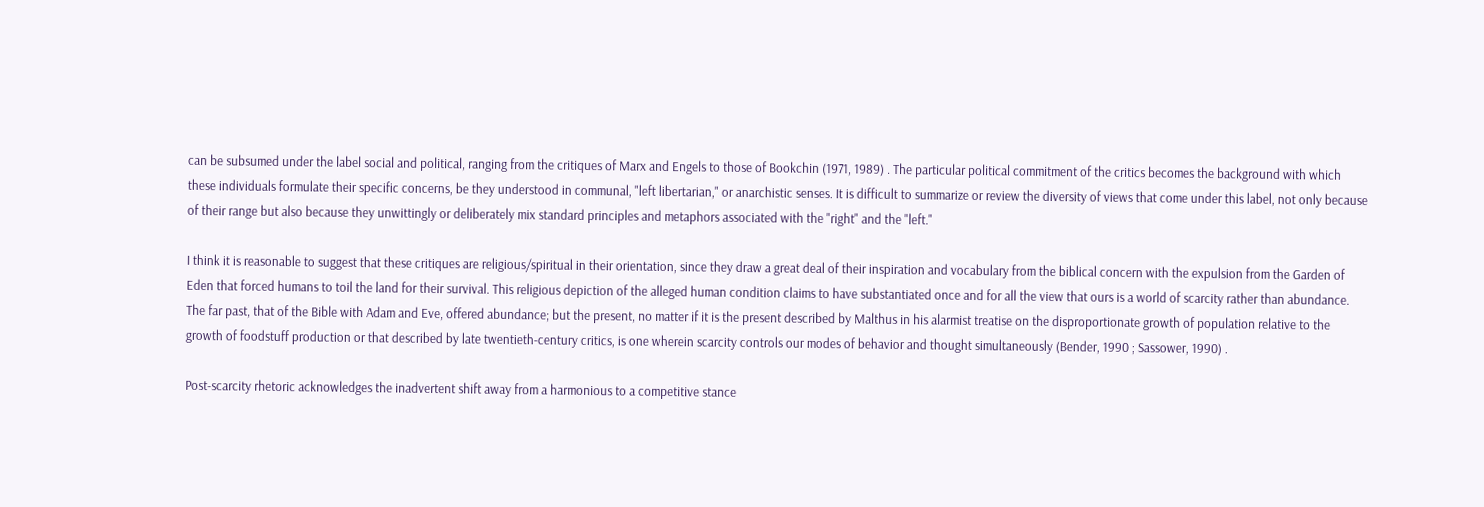can be subsumed under the label social and political, ranging from the critiques of Marx and Engels to those of Bookchin (1971, 1989) . The particular political commitment of the critics becomes the background with which these individuals formulate their specific concerns, be they understood in communal, "left libertarian," or anarchistic senses. It is difficult to summarize or review the diversity of views that come under this label, not only because of their range but also because they unwittingly or deliberately mix standard principles and metaphors associated with the "right" and the "left."

I think it is reasonable to suggest that these critiques are religious/spiritual in their orientation, since they draw a great deal of their inspiration and vocabulary from the biblical concern with the expulsion from the Garden of Eden that forced humans to toil the land for their survival. This religious depiction of the alleged human condition claims to have substantiated once and for all the view that ours is a world of scarcity rather than abundance. The far past, that of the Bible with Adam and Eve, offered abundance; but the present, no matter if it is the present described by Malthus in his alarmist treatise on the disproportionate growth of population relative to the growth of foodstuff production or that described by late twentieth-century critics, is one wherein scarcity controls our modes of behavior and thought simultaneously (Bender, 1990 ; Sassower, 1990) .

Post-scarcity rhetoric acknowledges the inadvertent shift away from a harmonious to a competitive stance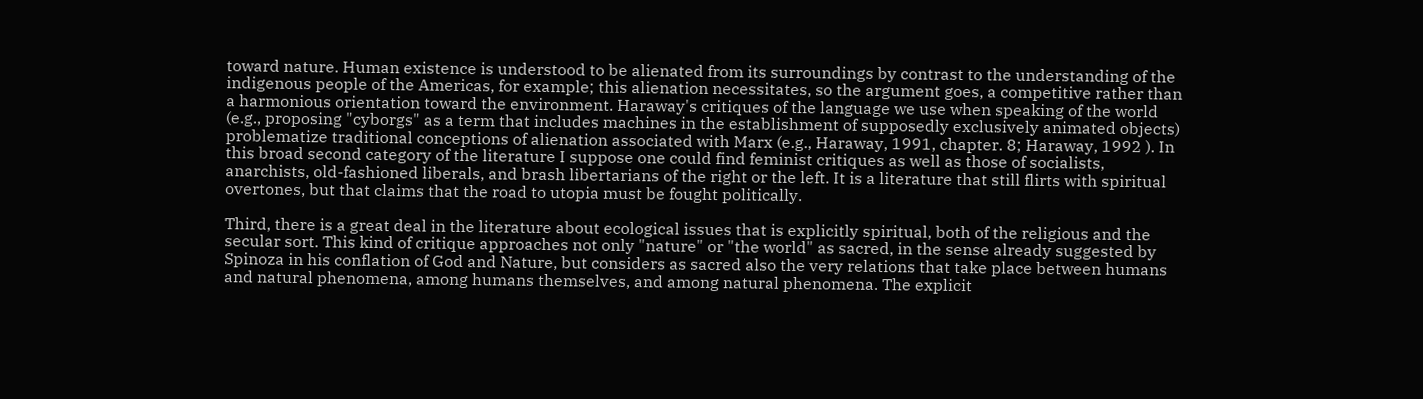toward nature. Human existence is understood to be alienated from its surroundings by contrast to the understanding of the indigenous people of the Americas, for example; this alienation necessitates, so the argument goes, a competitive rather than a harmonious orientation toward the environment. Haraway's critiques of the language we use when speaking of the world (e.g., proposing "cyborgs" as a term that includes machines in the establishment of supposedly exclusively animated objects) problematize traditional conceptions of alienation associated with Marx (e.g., Haraway, 1991, chapter. 8; Haraway, 1992 ). In this broad second category of the literature I suppose one could find feminist critiques as well as those of socialists, anarchists, old-fashioned liberals, and brash libertarians of the right or the left. It is a literature that still flirts with spiritual overtones, but that claims that the road to utopia must be fought politically.

Third, there is a great deal in the literature about ecological issues that is explicitly spiritual, both of the religious and the secular sort. This kind of critique approaches not only "nature" or "the world" as sacred, in the sense already suggested by Spinoza in his conflation of God and Nature, but considers as sacred also the very relations that take place between humans and natural phenomena, among humans themselves, and among natural phenomena. The explicit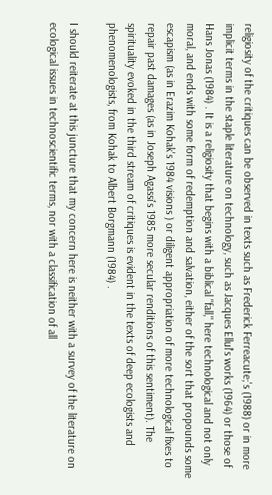religiosity of the critiques can be observed in texts such as Frederick Ferreacute;'s (1988) or in more implicit terms in the staple literature on technology, such as Jacques Ellul's works (1964) or those of Hans Jonas (1984) . It is a religiosity that begins with a biblical "fall," here technological and not only moral, and ends with some form of redemption and salvation, either of the sort that propounds some escapism (as in Erazim Kohak's 1984 visions ) or diligent appropriation of more technological fixes to repair past damages (as in Joseph Agassi's 1985 more secular renditions of this sentiment). The spirituality evoked in the third stream of critiques is evident in the texts of deep ecologists and phenomenologists, from Kohak to Albert Borgmann (1984) .

I should reiterate at this juncture that my concern here is neither with a survey of the literature on ecological issues in technoscientific terms, nor with a classification of all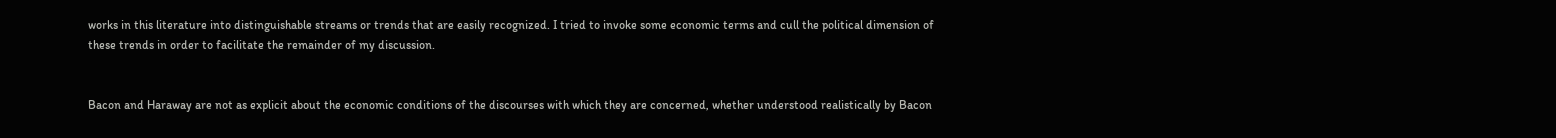works in this literature into distinguishable streams or trends that are easily recognized. I tried to invoke some economic terms and cull the political dimension of these trends in order to facilitate the remainder of my discussion.


Bacon and Haraway are not as explicit about the economic conditions of the discourses with which they are concerned, whether understood realistically by Bacon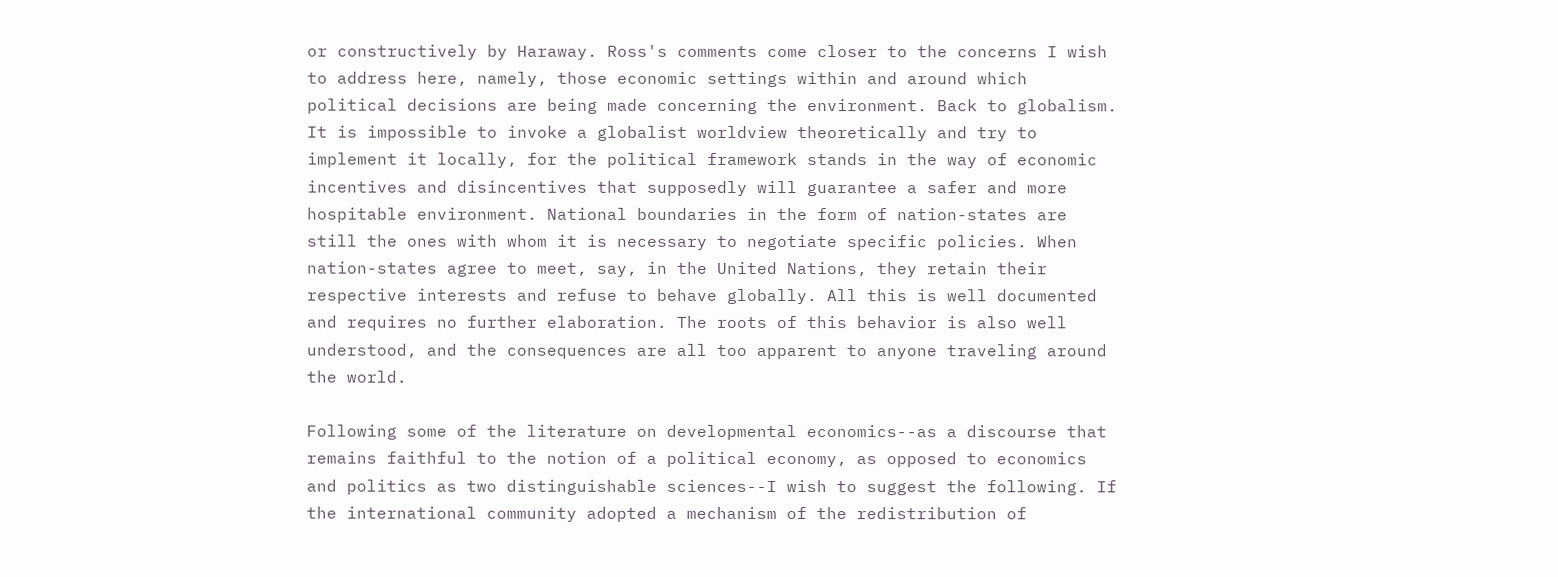or constructively by Haraway. Ross's comments come closer to the concerns I wish to address here, namely, those economic settings within and around which political decisions are being made concerning the environment. Back to globalism. It is impossible to invoke a globalist worldview theoretically and try to implement it locally, for the political framework stands in the way of economic incentives and disincentives that supposedly will guarantee a safer and more hospitable environment. National boundaries in the form of nation-states are still the ones with whom it is necessary to negotiate specific policies. When nation-states agree to meet, say, in the United Nations, they retain their respective interests and refuse to behave globally. All this is well documented and requires no further elaboration. The roots of this behavior is also well understood, and the consequences are all too apparent to anyone traveling around the world.

Following some of the literature on developmental economics--as a discourse that remains faithful to the notion of a political economy, as opposed to economics and politics as two distinguishable sciences--I wish to suggest the following. If the international community adopted a mechanism of the redistribution of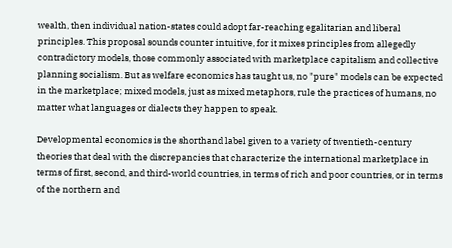wealth, then individual nation-states could adopt far-reaching egalitarian and liberal principles. This proposal sounds counter intuitive, for it mixes principles from allegedly contradictory models, those commonly associated with marketplace capitalism and collective planning socialism. But as welfare economics has taught us, no "pure" models can be expected in the marketplace; mixed models, just as mixed metaphors, rule the practices of humans, no matter what languages or dialects they happen to speak.

Developmental economics is the shorthand label given to a variety of twentieth-century theories that deal with the discrepancies that characterize the international marketplace in terms of first, second, and third-world countries, in terms of rich and poor countries, or in terms of the northern and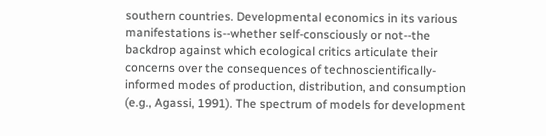southern countries. Developmental economics in its various manifestations is--whether self-consciously or not--the backdrop against which ecological critics articulate their concerns over the consequences of technoscientifically-informed modes of production, distribution, and consumption (e.g., Agassi, 1991). The spectrum of models for development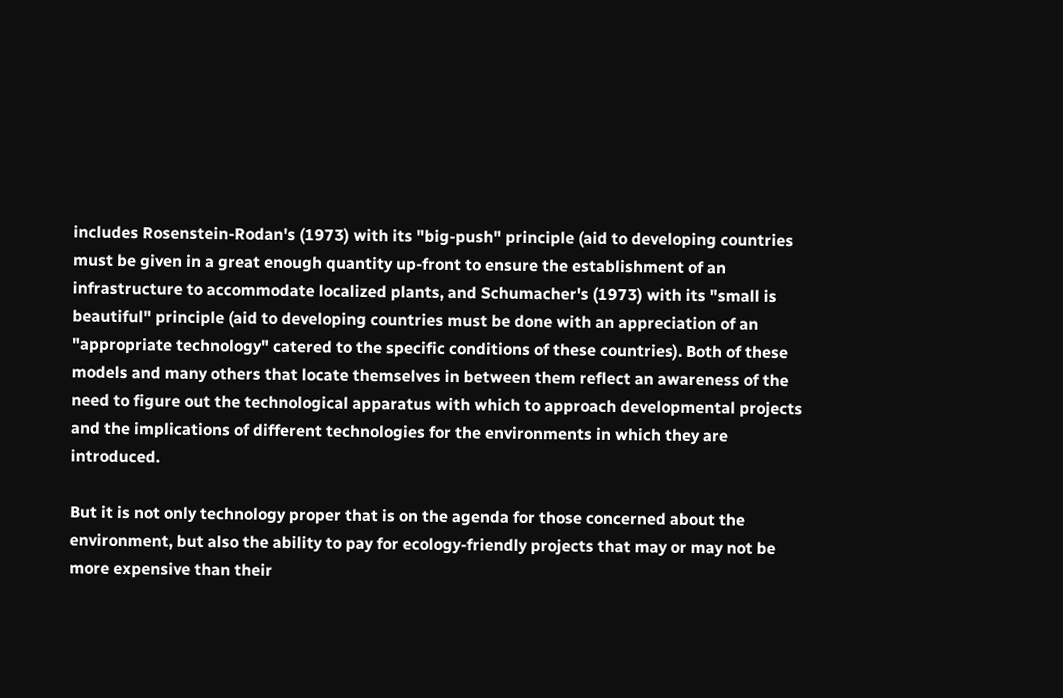includes Rosenstein-Rodan's (1973) with its "big-push" principle (aid to developing countries must be given in a great enough quantity up-front to ensure the establishment of an infrastructure to accommodate localized plants, and Schumacher's (1973) with its "small is beautiful" principle (aid to developing countries must be done with an appreciation of an "appropriate technology" catered to the specific conditions of these countries). Both of these models and many others that locate themselves in between them reflect an awareness of the need to figure out the technological apparatus with which to approach developmental projects and the implications of different technologies for the environments in which they are introduced.

But it is not only technology proper that is on the agenda for those concerned about the environment, but also the ability to pay for ecology-friendly projects that may or may not be more expensive than their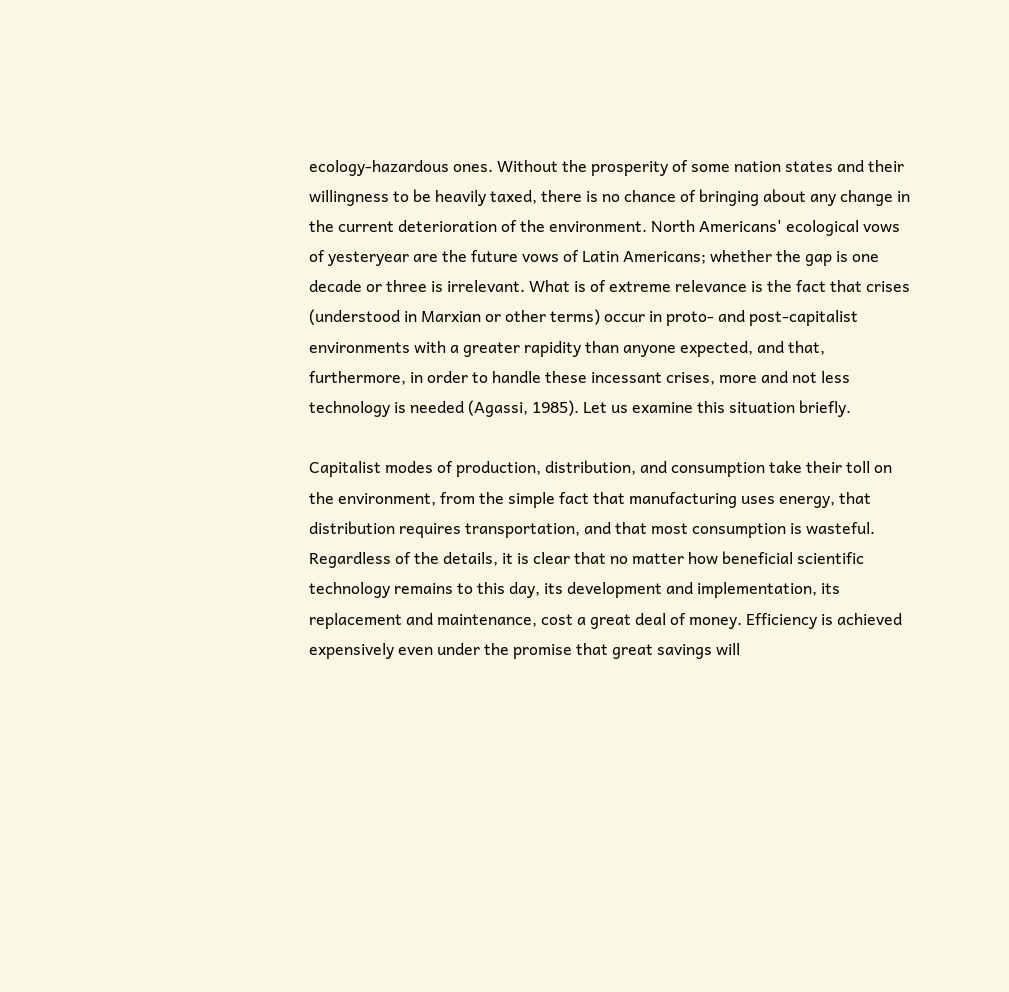ecology-hazardous ones. Without the prosperity of some nation states and their willingness to be heavily taxed, there is no chance of bringing about any change in the current deterioration of the environment. North Americans' ecological vows of yesteryear are the future vows of Latin Americans; whether the gap is one decade or three is irrelevant. What is of extreme relevance is the fact that crises (understood in Marxian or other terms) occur in proto- and post-capitalist environments with a greater rapidity than anyone expected, and that, furthermore, in order to handle these incessant crises, more and not less technology is needed (Agassi, 1985). Let us examine this situation briefly.

Capitalist modes of production, distribution, and consumption take their toll on the environment, from the simple fact that manufacturing uses energy, that distribution requires transportation, and that most consumption is wasteful. Regardless of the details, it is clear that no matter how beneficial scientific technology remains to this day, its development and implementation, its replacement and maintenance, cost a great deal of money. Efficiency is achieved expensively even under the promise that great savings will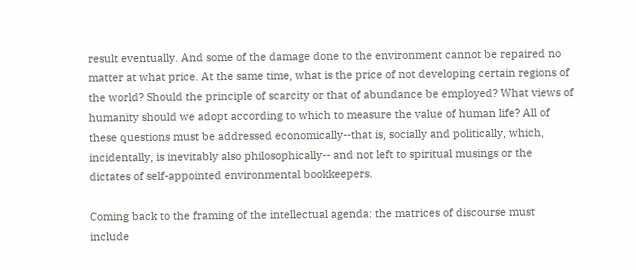result eventually. And some of the damage done to the environment cannot be repaired no matter at what price. At the same time, what is the price of not developing certain regions of the world? Should the principle of scarcity or that of abundance be employed? What views of humanity should we adopt according to which to measure the value of human life? All of these questions must be addressed economically--that is, socially and politically, which, incidentally, is inevitably also philosophically-- and not left to spiritual musings or the dictates of self-appointed environmental bookkeepers.

Coming back to the framing of the intellectual agenda: the matrices of discourse must include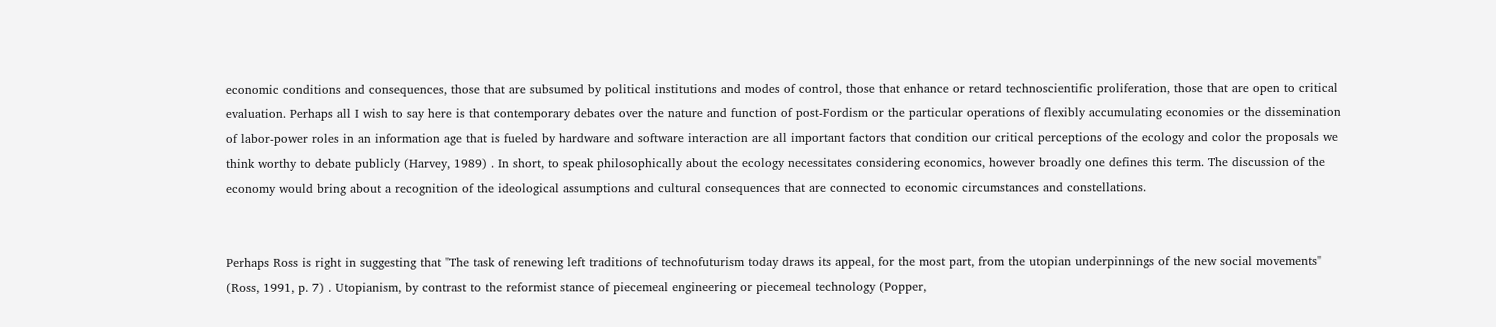economic conditions and consequences, those that are subsumed by political institutions and modes of control, those that enhance or retard technoscientific proliferation, those that are open to critical evaluation. Perhaps all I wish to say here is that contemporary debates over the nature and function of post-Fordism or the particular operations of flexibly accumulating economies or the dissemination of labor-power roles in an information age that is fueled by hardware and software interaction are all important factors that condition our critical perceptions of the ecology and color the proposals we think worthy to debate publicly (Harvey, 1989) . In short, to speak philosophically about the ecology necessitates considering economics, however broadly one defines this term. The discussion of the economy would bring about a recognition of the ideological assumptions and cultural consequences that are connected to economic circumstances and constellations.


Perhaps Ross is right in suggesting that "The task of renewing left traditions of technofuturism today draws its appeal, for the most part, from the utopian underpinnings of the new social movements" (Ross, 1991, p. 7) . Utopianism, by contrast to the reformist stance of piecemeal engineering or piecemeal technology (Popper,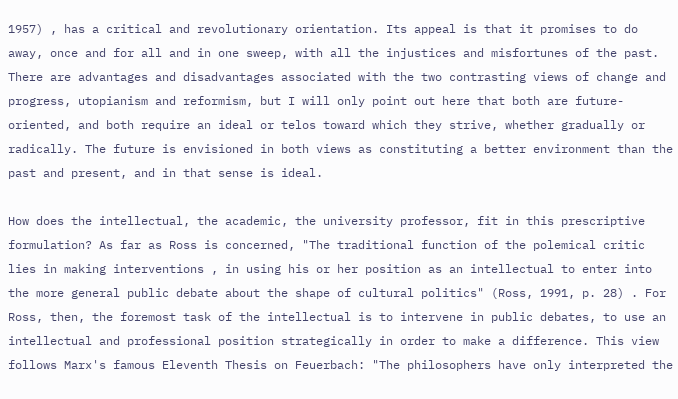1957) , has a critical and revolutionary orientation. Its appeal is that it promises to do away, once and for all and in one sweep, with all the injustices and misfortunes of the past. There are advantages and disadvantages associated with the two contrasting views of change and progress, utopianism and reformism, but I will only point out here that both are future-oriented, and both require an ideal or telos toward which they strive, whether gradually or radically. The future is envisioned in both views as constituting a better environment than the past and present, and in that sense is ideal.

How does the intellectual, the academic, the university professor, fit in this prescriptive formulation? As far as Ross is concerned, "The traditional function of the polemical critic lies in making interventions , in using his or her position as an intellectual to enter into the more general public debate about the shape of cultural politics" (Ross, 1991, p. 28) . For Ross, then, the foremost task of the intellectual is to intervene in public debates, to use an intellectual and professional position strategically in order to make a difference. This view follows Marx's famous Eleventh Thesis on Feuerbach: "The philosophers have only interpreted the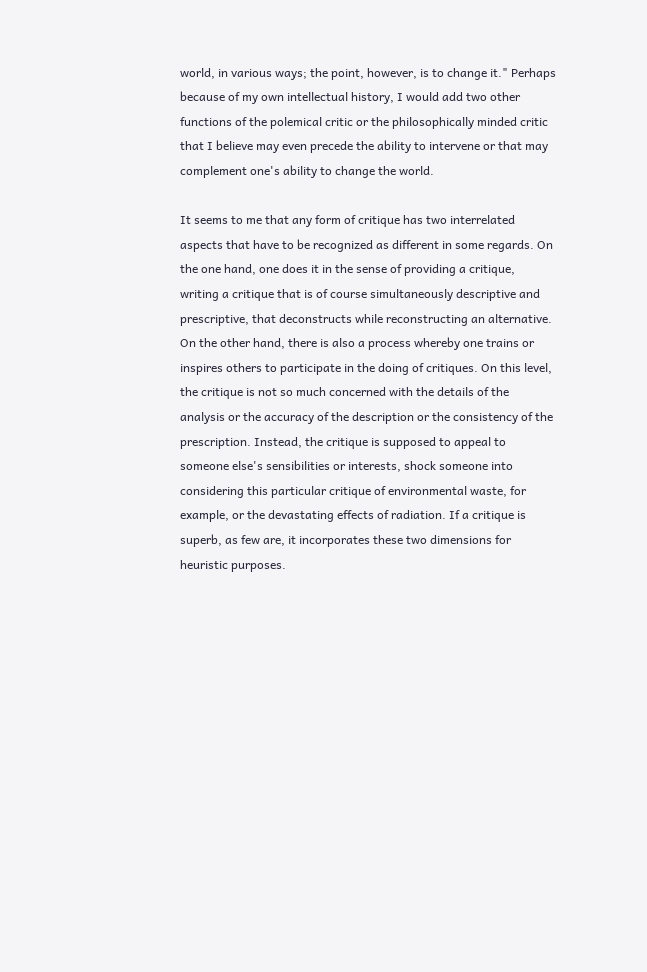world, in various ways; the point, however, is to change it." Perhaps because of my own intellectual history, I would add two other functions of the polemical critic or the philosophically minded critic that I believe may even precede the ability to intervene or that may complement one's ability to change the world.

It seems to me that any form of critique has two interrelated aspects that have to be recognized as different in some regards. On the one hand, one does it in the sense of providing a critique, writing a critique that is of course simultaneously descriptive and prescriptive, that deconstructs while reconstructing an alternative. On the other hand, there is also a process whereby one trains or inspires others to participate in the doing of critiques. On this level, the critique is not so much concerned with the details of the analysis or the accuracy of the description or the consistency of the prescription. Instead, the critique is supposed to appeal to someone else's sensibilities or interests, shock someone into considering this particular critique of environmental waste, for example, or the devastating effects of radiation. If a critique is superb, as few are, it incorporates these two dimensions for heuristic purposes.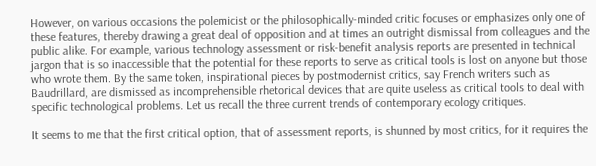However, on various occasions the polemicist or the philosophically-minded critic focuses or emphasizes only one of these features, thereby drawing a great deal of opposition and at times an outright dismissal from colleagues and the public alike. For example, various technology assessment or risk-benefit analysis reports are presented in technical jargon that is so inaccessible that the potential for these reports to serve as critical tools is lost on anyone but those who wrote them. By the same token, inspirational pieces by postmodernist critics, say French writers such as Baudrillard, are dismissed as incomprehensible rhetorical devices that are quite useless as critical tools to deal with specific technological problems. Let us recall the three current trends of contemporary ecology critiques.

It seems to me that the first critical option, that of assessment reports, is shunned by most critics, for it requires the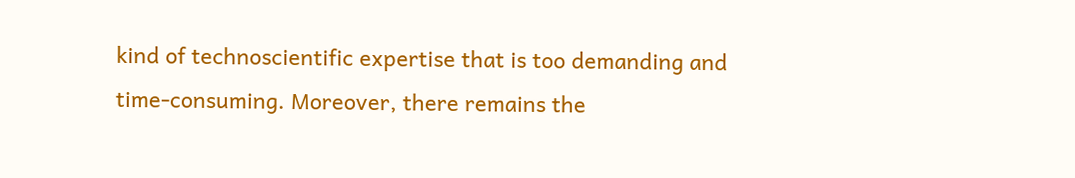kind of technoscientific expertise that is too demanding and time-consuming. Moreover, there remains the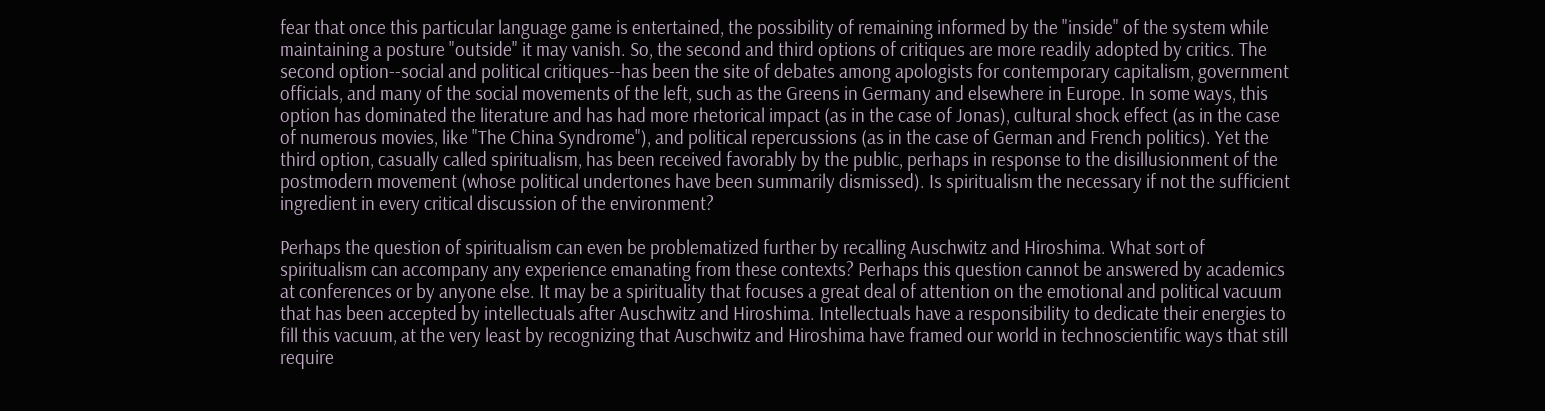fear that once this particular language game is entertained, the possibility of remaining informed by the "inside" of the system while maintaining a posture "outside" it may vanish. So, the second and third options of critiques are more readily adopted by critics. The second option--social and political critiques--has been the site of debates among apologists for contemporary capitalism, government officials, and many of the social movements of the left, such as the Greens in Germany and elsewhere in Europe. In some ways, this option has dominated the literature and has had more rhetorical impact (as in the case of Jonas), cultural shock effect (as in the case of numerous movies, like "The China Syndrome"), and political repercussions (as in the case of German and French politics). Yet the third option, casually called spiritualism, has been received favorably by the public, perhaps in response to the disillusionment of the postmodern movement (whose political undertones have been summarily dismissed). Is spiritualism the necessary if not the sufficient ingredient in every critical discussion of the environment?

Perhaps the question of spiritualism can even be problematized further by recalling Auschwitz and Hiroshima. What sort of spiritualism can accompany any experience emanating from these contexts? Perhaps this question cannot be answered by academics at conferences or by anyone else. It may be a spirituality that focuses a great deal of attention on the emotional and political vacuum that has been accepted by intellectuals after Auschwitz and Hiroshima. Intellectuals have a responsibility to dedicate their energies to fill this vacuum, at the very least by recognizing that Auschwitz and Hiroshima have framed our world in technoscientific ways that still require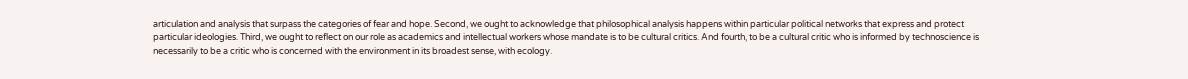articulation and analysis that surpass the categories of fear and hope. Second, we ought to acknowledge that philosophical analysis happens within particular political networks that express and protect particular ideologies. Third, we ought to reflect on our role as academics and intellectual workers whose mandate is to be cultural critics. And fourth, to be a cultural critic who is informed by technoscience is necessarily to be a critic who is concerned with the environment in its broadest sense, with ecology.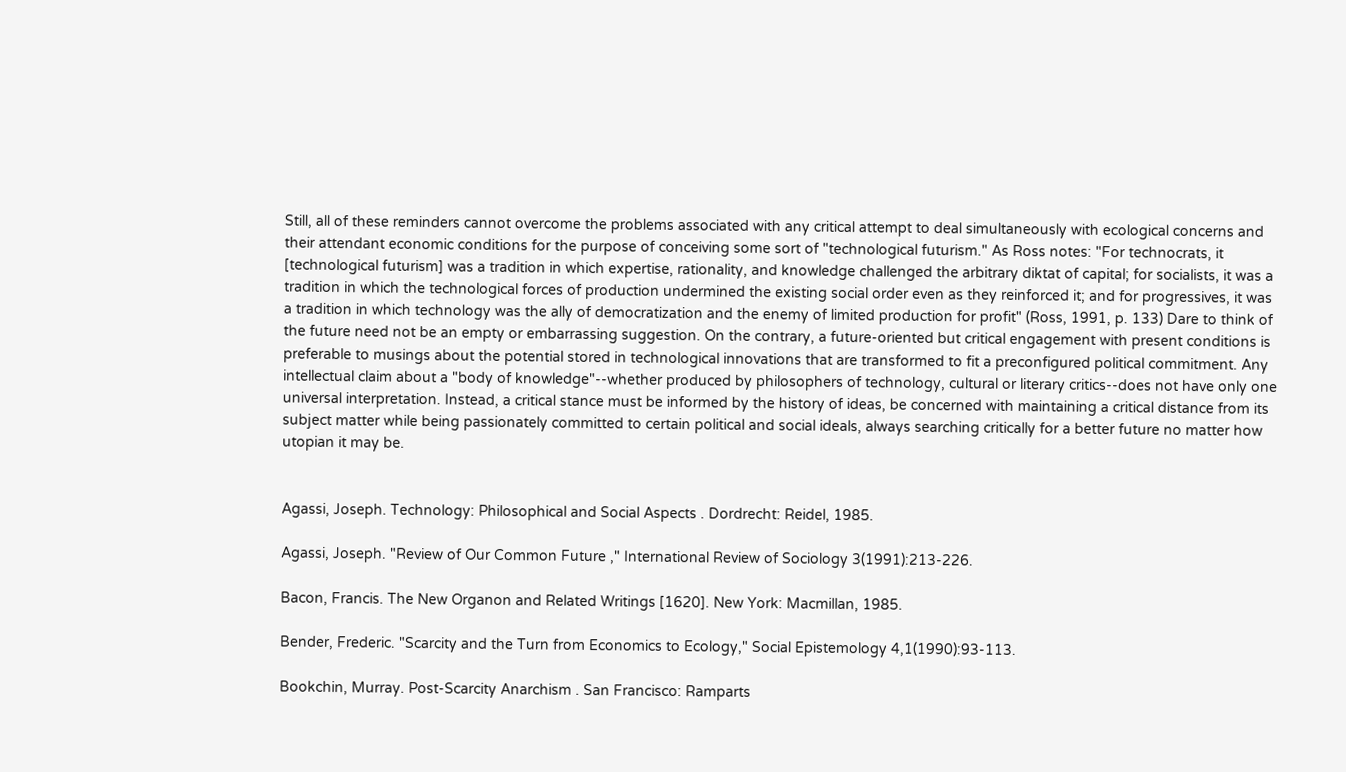Still, all of these reminders cannot overcome the problems associated with any critical attempt to deal simultaneously with ecological concerns and their attendant economic conditions for the purpose of conceiving some sort of "technological futurism." As Ross notes: "For technocrats, it [technological futurism] was a tradition in which expertise, rationality, and knowledge challenged the arbitrary diktat of capital; for socialists, it was a tradition in which the technological forces of production undermined the existing social order even as they reinforced it; and for progressives, it was a tradition in which technology was the ally of democratization and the enemy of limited production for profit" (Ross, 1991, p. 133) Dare to think of the future need not be an empty or embarrassing suggestion. On the contrary, a future-oriented but critical engagement with present conditions is preferable to musings about the potential stored in technological innovations that are transformed to fit a preconfigured political commitment. Any intellectual claim about a "body of knowledge"--whether produced by philosophers of technology, cultural or literary critics--does not have only one universal interpretation. Instead, a critical stance must be informed by the history of ideas, be concerned with maintaining a critical distance from its subject matter while being passionately committed to certain political and social ideals, always searching critically for a better future no matter how utopian it may be.


Agassi, Joseph. Technology: Philosophical and Social Aspects . Dordrecht: Reidel, 1985.

Agassi, Joseph. "Review of Our Common Future ," International Review of Sociology 3(1991):213-226.

Bacon, Francis. The New Organon and Related Writings [1620]. New York: Macmillan, 1985.

Bender, Frederic. "Scarcity and the Turn from Economics to Ecology," Social Epistemology 4,1(1990):93-113.

Bookchin, Murray. Post-Scarcity Anarchism . San Francisco: Ramparts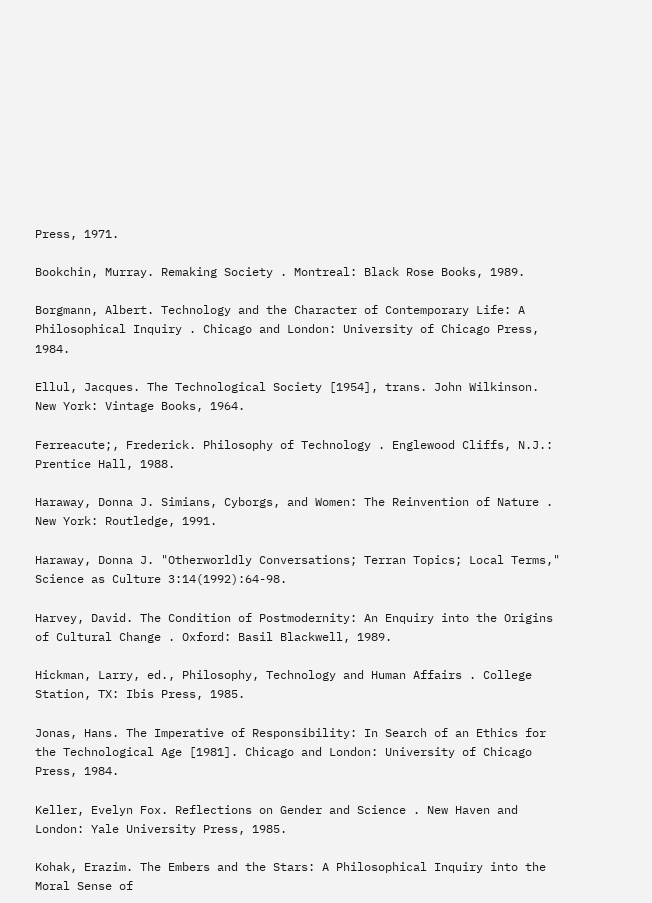Press, 1971.

Bookchin, Murray. Remaking Society . Montreal: Black Rose Books, 1989.

Borgmann, Albert. Technology and the Character of Contemporary Life: A Philosophical Inquiry . Chicago and London: University of Chicago Press, 1984.

Ellul, Jacques. The Technological Society [1954], trans. John Wilkinson. New York: Vintage Books, 1964.

Ferreacute;, Frederick. Philosophy of Technology . Englewood Cliffs, N.J.: Prentice Hall, 1988.

Haraway, Donna J. Simians, Cyborgs, and Women: The Reinvention of Nature . New York: Routledge, 1991.

Haraway, Donna J. "Otherworldly Conversations; Terran Topics; Local Terms," Science as Culture 3:14(1992):64-98.

Harvey, David. The Condition of Postmodernity: An Enquiry into the Origins of Cultural Change . Oxford: Basil Blackwell, 1989.

Hickman, Larry, ed., Philosophy, Technology and Human Affairs . College Station, TX: Ibis Press, 1985.

Jonas, Hans. The Imperative of Responsibility: In Search of an Ethics for the Technological Age [1981]. Chicago and London: University of Chicago Press, 1984.

Keller, Evelyn Fox. Reflections on Gender and Science . New Haven and London: Yale University Press, 1985.

Kohak, Erazim. The Embers and the Stars: A Philosophical Inquiry into the Moral Sense of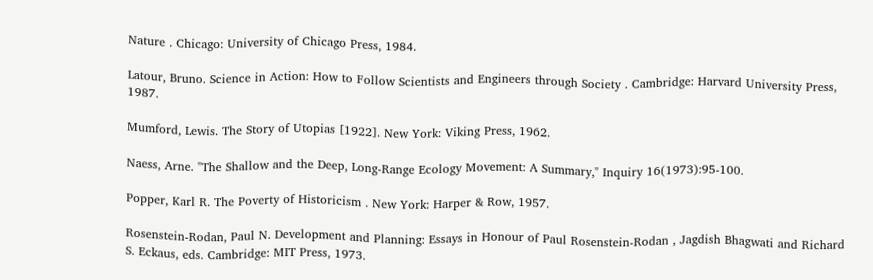Nature . Chicago: University of Chicago Press, 1984.

Latour, Bruno. Science in Action: How to Follow Scientists and Engineers through Society . Cambridge: Harvard University Press, 1987.

Mumford, Lewis. The Story of Utopias [1922]. New York: Viking Press, 1962.

Naess, Arne. "The Shallow and the Deep, Long-Range Ecology Movement: A Summary," Inquiry 16(1973):95-100.

Popper, Karl R. The Poverty of Historicism . New York: Harper & Row, 1957.

Rosenstein-Rodan, Paul N. Development and Planning: Essays in Honour of Paul Rosenstein-Rodan , Jagdish Bhagwati and Richard S. Eckaus, eds. Cambridge: MIT Press, 1973.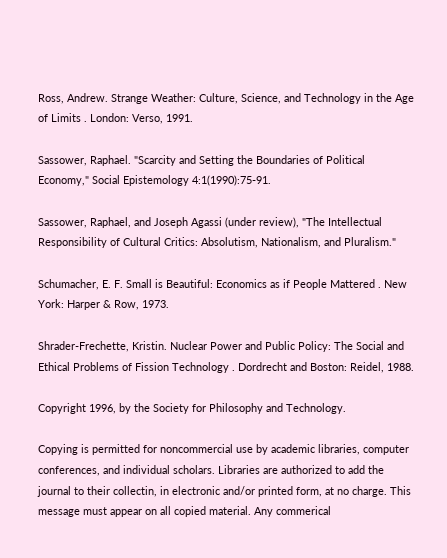Ross, Andrew. Strange Weather: Culture, Science, and Technology in the Age of Limits . London: Verso, 1991.

Sassower, Raphael. "Scarcity and Setting the Boundaries of Political Economy," Social Epistemology 4:1(1990):75-91.

Sassower, Raphael, and Joseph Agassi (under review), "The Intellectual Responsibility of Cultural Critics: Absolutism, Nationalism, and Pluralism."

Schumacher, E. F. Small is Beautiful: Economics as if People Mattered . New York: Harper & Row, 1973.

Shrader-Frechette, Kristin. Nuclear Power and Public Policy: The Social and Ethical Problems of Fission Technology . Dordrecht and Boston: Reidel, 1988.

Copyright 1996, by the Society for Philosophy and Technology.

Copying is permitted for noncommercial use by academic libraries, computer conferences, and individual scholars. Libraries are authorized to add the journal to their collectin, in electronic and/or printed form, at no charge. This message must appear on all copied material. Any commerical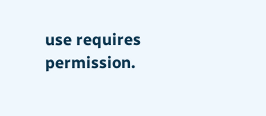use requires permission.